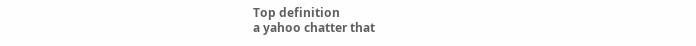Top definition
a yahoo chatter that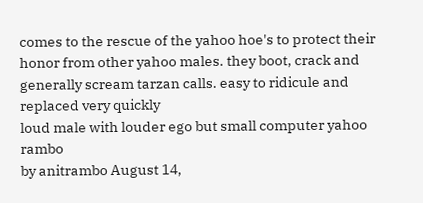comes to the rescue of the yahoo hoe's to protect their honor from other yahoo males. they boot, crack and generally scream tarzan calls. easy to ridicule and replaced very quickly
loud male with louder ego but small computer yahoo rambo
by anitrambo August 14,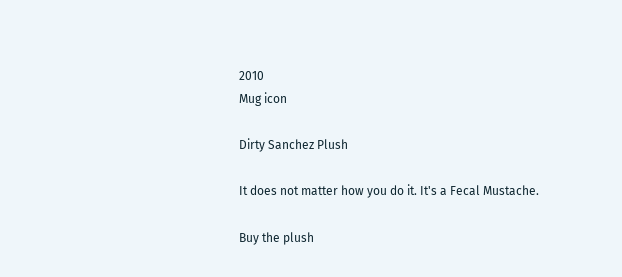2010
Mug icon

Dirty Sanchez Plush

It does not matter how you do it. It's a Fecal Mustache.

Buy the plush